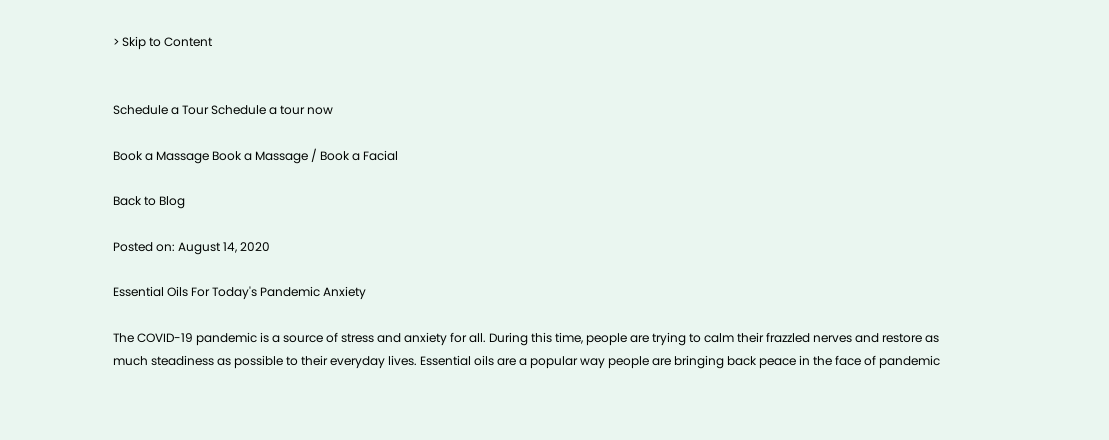> Skip to Content


Schedule a Tour Schedule a tour now

Book a Massage Book a Massage / Book a Facial

Back to Blog

Posted on: August 14, 2020

Essential Oils For Today's Pandemic Anxiety

The COVID-19 pandemic is a source of stress and anxiety for all. During this time, people are trying to calm their frazzled nerves and restore as much steadiness as possible to their everyday lives. Essential oils are a popular way people are bringing back peace in the face of pandemic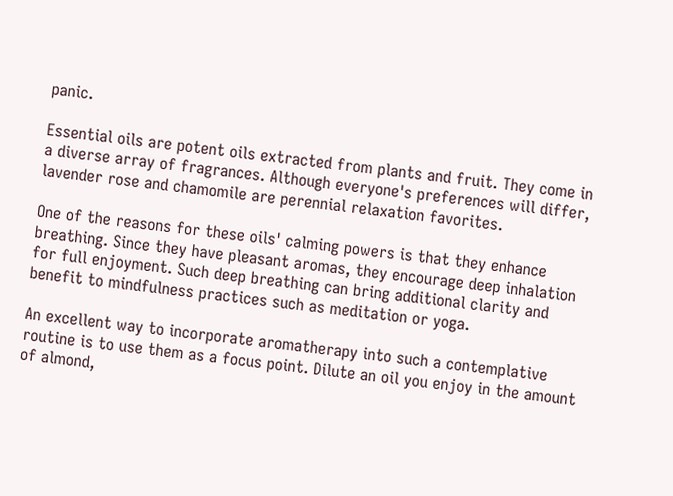panic.

Essential oils are potent oils extracted from plants and fruit. They come in a diverse array of fragrances. Although everyone's preferences will differ, lavender rose and chamomile are perennial relaxation favorites.

One of the reasons for these oils' calming powers is that they enhance breathing. Since they have pleasant aromas, they encourage deep inhalation for full enjoyment. Such deep breathing can bring additional clarity and benefit to mindfulness practices such as meditation or yoga.

An excellent way to incorporate aromatherapy into such a contemplative routine is to use them as a focus point. Dilute an oil you enjoy in the amount of almond,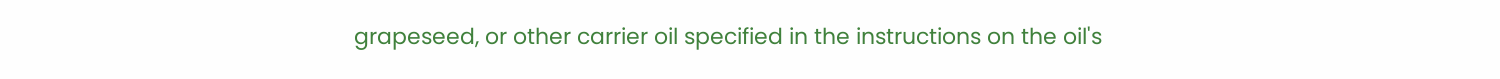grapeseed, or other carrier oil specified in the instructions on the oil's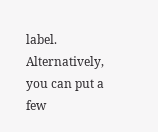label. Alternatively, you can put a few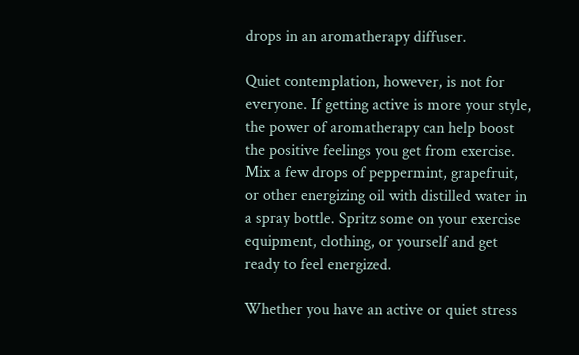drops in an aromatherapy diffuser.

Quiet contemplation, however, is not for everyone. If getting active is more your style, the power of aromatherapy can help boost the positive feelings you get from exercise. Mix a few drops of peppermint, grapefruit, or other energizing oil with distilled water in a spray bottle. Spritz some on your exercise equipment, clothing, or yourself and get ready to feel energized.

Whether you have an active or quiet stress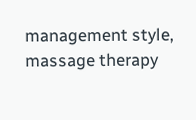management style, massage therapy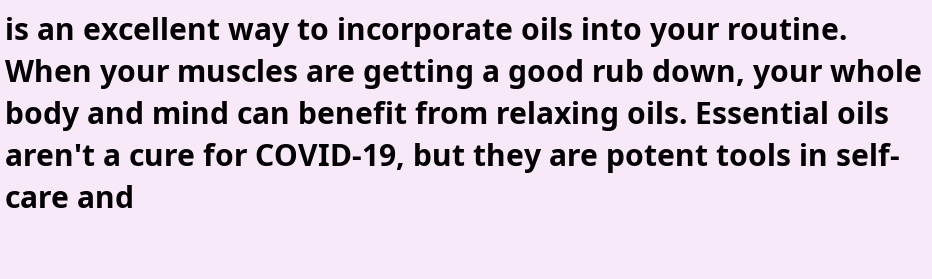is an excellent way to incorporate oils into your routine. When your muscles are getting a good rub down, your whole body and mind can benefit from relaxing oils. Essential oils aren't a cure for COVID-19, but they are potent tools in self-care and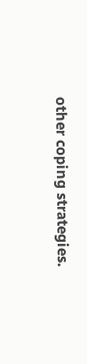other coping strategies.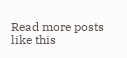Read more posts like this